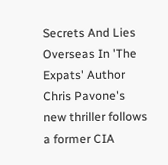Secrets And Lies Overseas In 'The Expats' Author Chris Pavone's new thriller follows a former CIA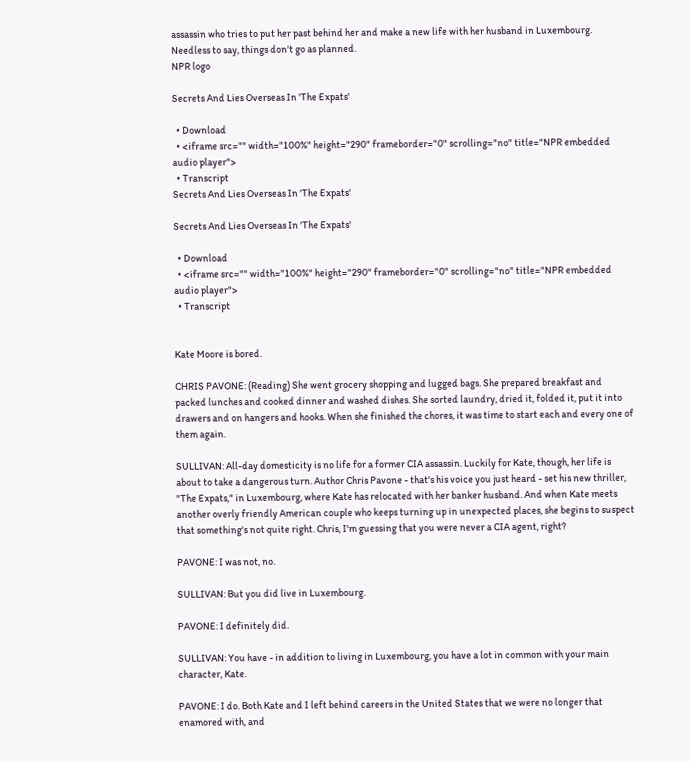assassin who tries to put her past behind her and make a new life with her husband in Luxembourg. Needless to say, things don't go as planned.
NPR logo

Secrets And Lies Overseas In 'The Expats'

  • Download
  • <iframe src="" width="100%" height="290" frameborder="0" scrolling="no" title="NPR embedded audio player">
  • Transcript
Secrets And Lies Overseas In 'The Expats'

Secrets And Lies Overseas In 'The Expats'

  • Download
  • <iframe src="" width="100%" height="290" frameborder="0" scrolling="no" title="NPR embedded audio player">
  • Transcript


Kate Moore is bored.

CHRIS PAVONE: (Reading) She went grocery shopping and lugged bags. She prepared breakfast and packed lunches and cooked dinner and washed dishes. She sorted laundry, dried it, folded it, put it into drawers and on hangers and hooks. When she finished the chores, it was time to start each and every one of them again.

SULLIVAN: All-day domesticity is no life for a former CIA assassin. Luckily for Kate, though, her life is about to take a dangerous turn. Author Chris Pavone - that's his voice you just heard - set his new thriller, "The Expats," in Luxembourg, where Kate has relocated with her banker husband. And when Kate meets another overly friendly American couple who keeps turning up in unexpected places, she begins to suspect that something's not quite right. Chris, I'm guessing that you were never a CIA agent, right?

PAVONE: I was not, no.

SULLIVAN: But you did live in Luxembourg.

PAVONE: I definitely did.

SULLIVAN: You have - in addition to living in Luxembourg, you have a lot in common with your main character, Kate.

PAVONE: I do. Both Kate and I left behind careers in the United States that we were no longer that enamored with, and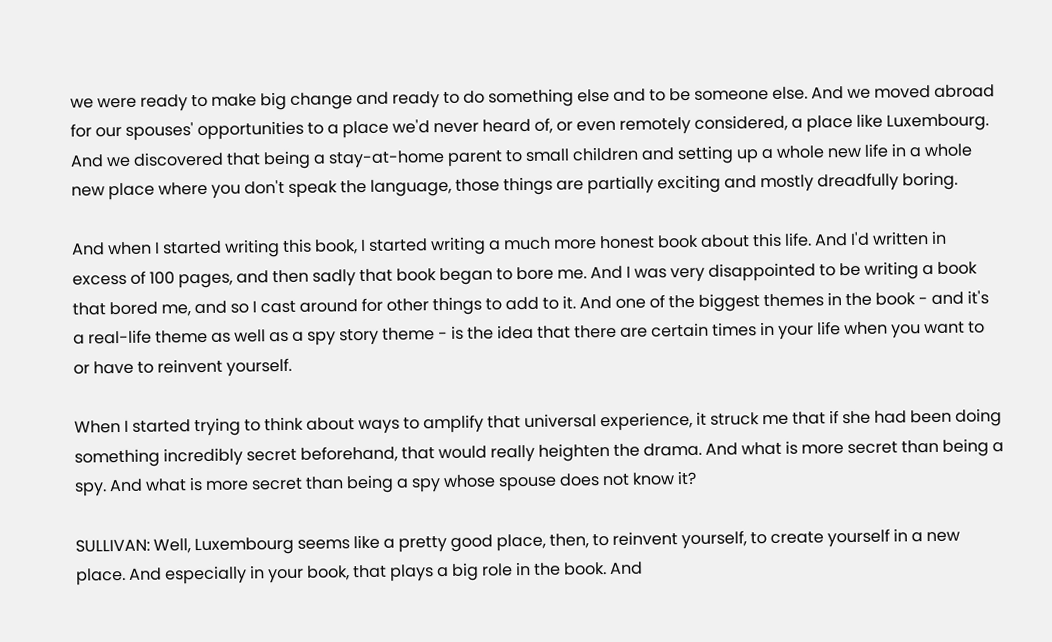we were ready to make big change and ready to do something else and to be someone else. And we moved abroad for our spouses' opportunities to a place we'd never heard of, or even remotely considered, a place like Luxembourg. And we discovered that being a stay-at-home parent to small children and setting up a whole new life in a whole new place where you don't speak the language, those things are partially exciting and mostly dreadfully boring.

And when I started writing this book, I started writing a much more honest book about this life. And I'd written in excess of 100 pages, and then sadly that book began to bore me. And I was very disappointed to be writing a book that bored me, and so I cast around for other things to add to it. And one of the biggest themes in the book - and it's a real-life theme as well as a spy story theme - is the idea that there are certain times in your life when you want to or have to reinvent yourself.

When I started trying to think about ways to amplify that universal experience, it struck me that if she had been doing something incredibly secret beforehand, that would really heighten the drama. And what is more secret than being a spy. And what is more secret than being a spy whose spouse does not know it?

SULLIVAN: Well, Luxembourg seems like a pretty good place, then, to reinvent yourself, to create yourself in a new place. And especially in your book, that plays a big role in the book. And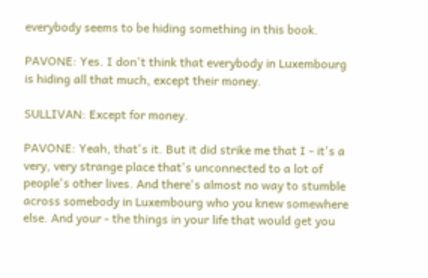everybody seems to be hiding something in this book.

PAVONE: Yes. I don't think that everybody in Luxembourg is hiding all that much, except their money.

SULLIVAN: Except for money.

PAVONE: Yeah, that's it. But it did strike me that I - it's a very, very strange place that's unconnected to a lot of people's other lives. And there's almost no way to stumble across somebody in Luxembourg who you knew somewhere else. And your - the things in your life that would get you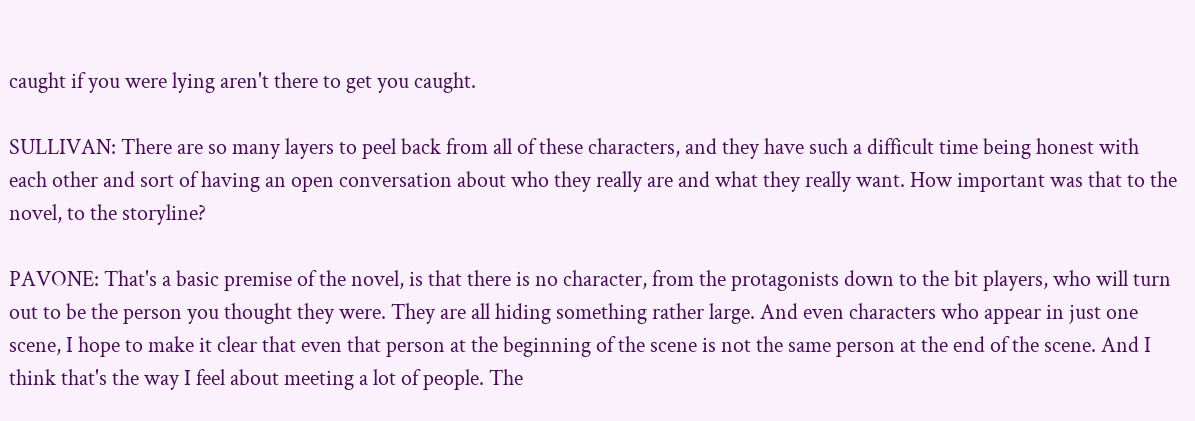caught if you were lying aren't there to get you caught.

SULLIVAN: There are so many layers to peel back from all of these characters, and they have such a difficult time being honest with each other and sort of having an open conversation about who they really are and what they really want. How important was that to the novel, to the storyline?

PAVONE: That's a basic premise of the novel, is that there is no character, from the protagonists down to the bit players, who will turn out to be the person you thought they were. They are all hiding something rather large. And even characters who appear in just one scene, I hope to make it clear that even that person at the beginning of the scene is not the same person at the end of the scene. And I think that's the way I feel about meeting a lot of people. The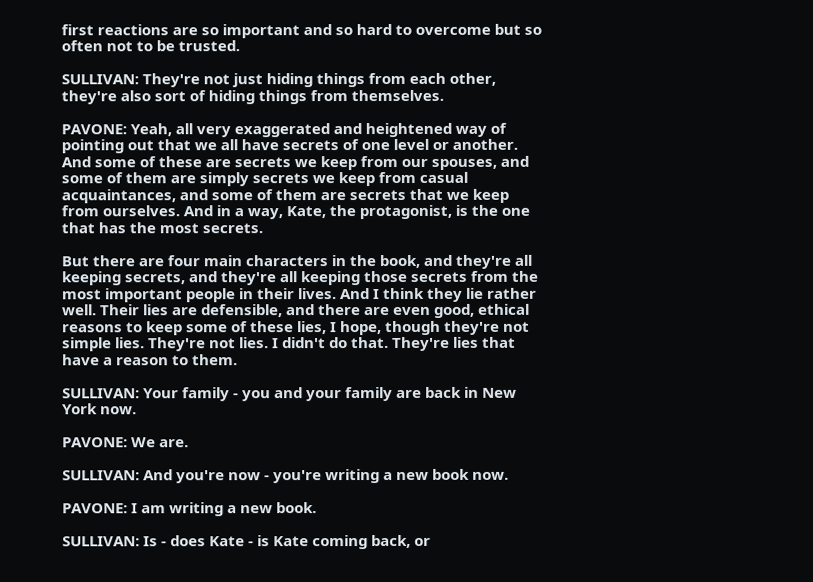first reactions are so important and so hard to overcome but so often not to be trusted.

SULLIVAN: They're not just hiding things from each other, they're also sort of hiding things from themselves.

PAVONE: Yeah, all very exaggerated and heightened way of pointing out that we all have secrets of one level or another. And some of these are secrets we keep from our spouses, and some of them are simply secrets we keep from casual acquaintances, and some of them are secrets that we keep from ourselves. And in a way, Kate, the protagonist, is the one that has the most secrets.

But there are four main characters in the book, and they're all keeping secrets, and they're all keeping those secrets from the most important people in their lives. And I think they lie rather well. Their lies are defensible, and there are even good, ethical reasons to keep some of these lies, I hope, though they're not simple lies. They're not lies. I didn't do that. They're lies that have a reason to them.

SULLIVAN: Your family - you and your family are back in New York now.

PAVONE: We are.

SULLIVAN: And you're now - you're writing a new book now.

PAVONE: I am writing a new book.

SULLIVAN: Is - does Kate - is Kate coming back, or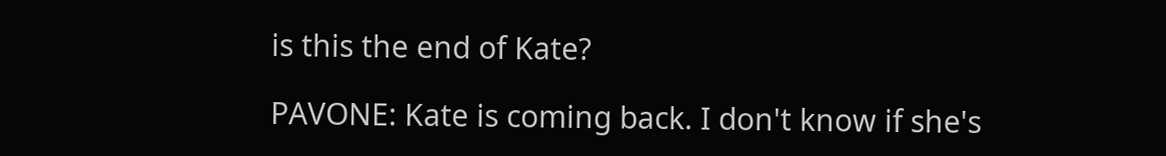is this the end of Kate?

PAVONE: Kate is coming back. I don't know if she's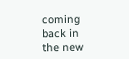coming back in the new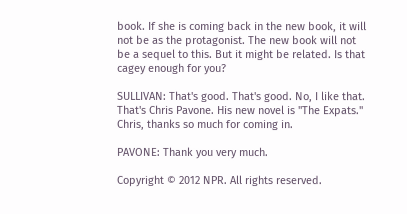book. If she is coming back in the new book, it will not be as the protagonist. The new book will not be a sequel to this. But it might be related. Is that cagey enough for you?

SULLIVAN: That's good. That's good. No, I like that. That's Chris Pavone. His new novel is "The Expats." Chris, thanks so much for coming in.

PAVONE: Thank you very much.

Copyright © 2012 NPR. All rights reserved.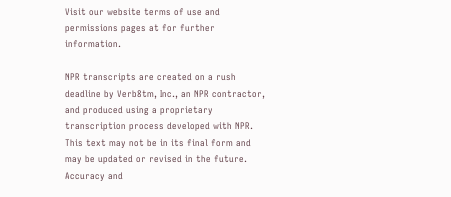Visit our website terms of use and permissions pages at for further information.

NPR transcripts are created on a rush deadline by Verb8tm, Inc., an NPR contractor, and produced using a proprietary transcription process developed with NPR. This text may not be in its final form and may be updated or revised in the future. Accuracy and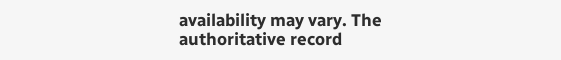availability may vary. The authoritative record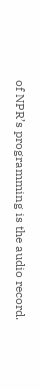of NPR’s programming is the audio record.